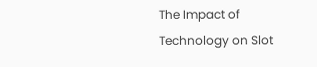The Impact of Technology on Slot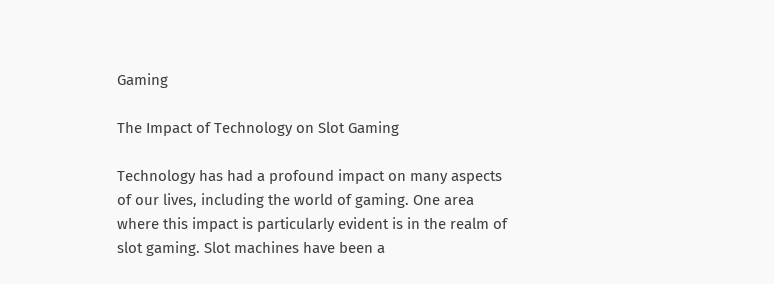Gaming

The Impact of Technology on Slot Gaming

Technology has had a profound impact on many aspects of our lives, including the world of gaming. One area where this impact is particularly evident is in the realm of slot gaming. Slot machines have been a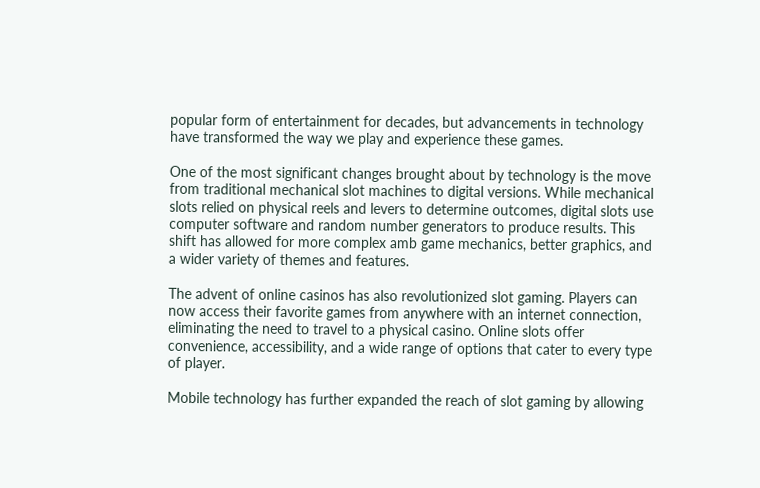popular form of entertainment for decades, but advancements in technology have transformed the way we play and experience these games.

One of the most significant changes brought about by technology is the move from traditional mechanical slot machines to digital versions. While mechanical slots relied on physical reels and levers to determine outcomes, digital slots use computer software and random number generators to produce results. This shift has allowed for more complex amb game mechanics, better graphics, and a wider variety of themes and features.

The advent of online casinos has also revolutionized slot gaming. Players can now access their favorite games from anywhere with an internet connection, eliminating the need to travel to a physical casino. Online slots offer convenience, accessibility, and a wide range of options that cater to every type of player.

Mobile technology has further expanded the reach of slot gaming by allowing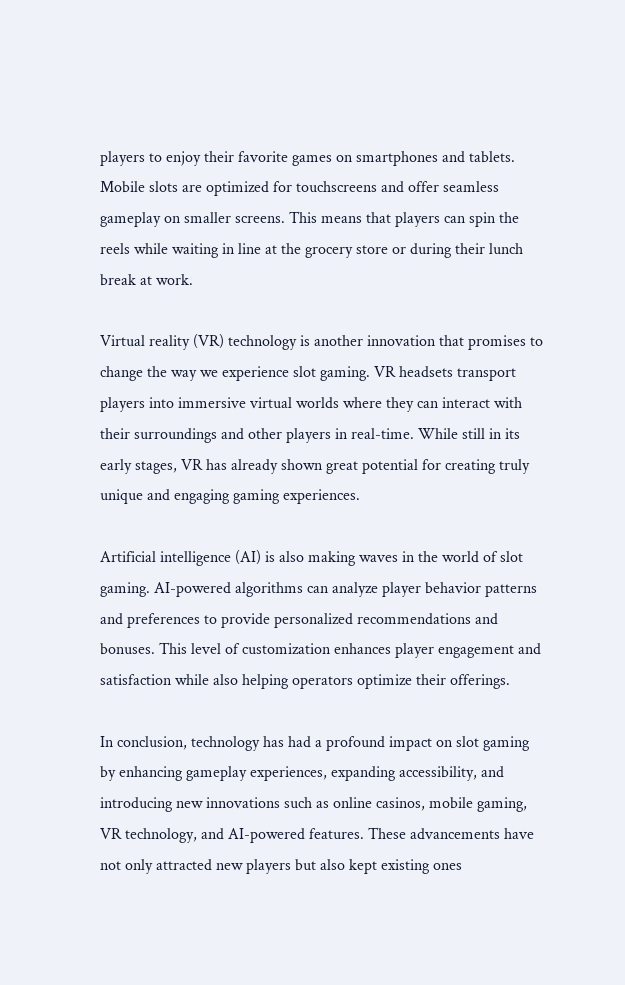players to enjoy their favorite games on smartphones and tablets. Mobile slots are optimized for touchscreens and offer seamless gameplay on smaller screens. This means that players can spin the reels while waiting in line at the grocery store or during their lunch break at work.

Virtual reality (VR) technology is another innovation that promises to change the way we experience slot gaming. VR headsets transport players into immersive virtual worlds where they can interact with their surroundings and other players in real-time. While still in its early stages, VR has already shown great potential for creating truly unique and engaging gaming experiences.

Artificial intelligence (AI) is also making waves in the world of slot gaming. AI-powered algorithms can analyze player behavior patterns and preferences to provide personalized recommendations and bonuses. This level of customization enhances player engagement and satisfaction while also helping operators optimize their offerings.

In conclusion, technology has had a profound impact on slot gaming by enhancing gameplay experiences, expanding accessibility, and introducing new innovations such as online casinos, mobile gaming, VR technology, and AI-powered features. These advancements have not only attracted new players but also kept existing ones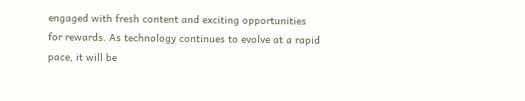engaged with fresh content and exciting opportunities for rewards. As technology continues to evolve at a rapid pace, it will be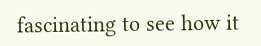fascinating to see how it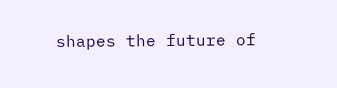shapes the future of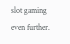slot gaming even further.